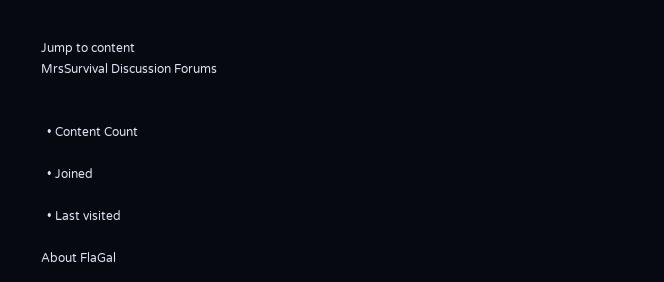Jump to content
MrsSurvival Discussion Forums


  • Content Count

  • Joined

  • Last visited

About FlaGal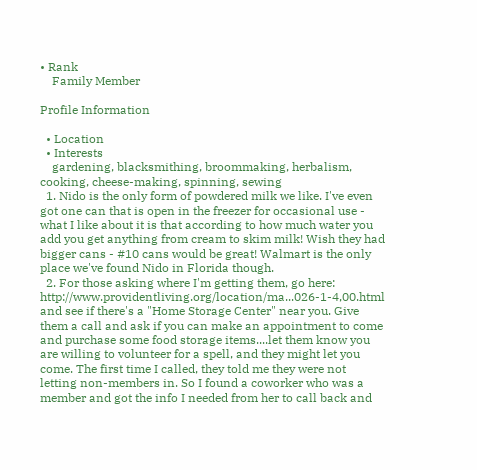• Rank
    Family Member

Profile Information

  • Location
  • Interests
    gardening, blacksmithing, broommaking, herbalism, cooking, cheese-making, spinning, sewing
  1. Nido is the only form of powdered milk we like. I've even got one can that is open in the freezer for occasional use - what I like about it is that according to how much water you add you get anything from cream to skim milk! Wish they had bigger cans - #10 cans would be great! Walmart is the only place we've found Nido in Florida though.
  2. For those asking where I'm getting them, go here: http://www.providentliving.org/location/ma...026-1-4,00.html and see if there's a "Home Storage Center" near you. Give them a call and ask if you can make an appointment to come and purchase some food storage items....let them know you are willing to volunteer for a spell, and they might let you come. The first time I called, they told me they were not letting non-members in. So I found a coworker who was a member and got the info I needed from her to call back and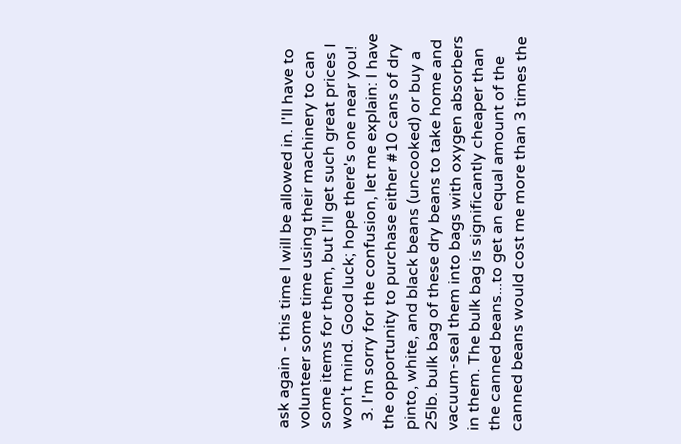ask again - this time I will be allowed in. I'll have to volunteer some time using their machinery to can some items for them, but I'll get such great prices I won't mind. Good luck; hope there's one near you!
  3. I'm sorry for the confusion, let me explain: I have the opportunity to purchase either #10 cans of dry pinto, white, and black beans (uncooked) or buy a 25lb. bulk bag of these dry beans to take home and vacuum-seal them into bags with oxygen absorbers in them. The bulk bag is significantly cheaper than the canned beans...to get an equal amount of the canned beans would cost me more than 3 times the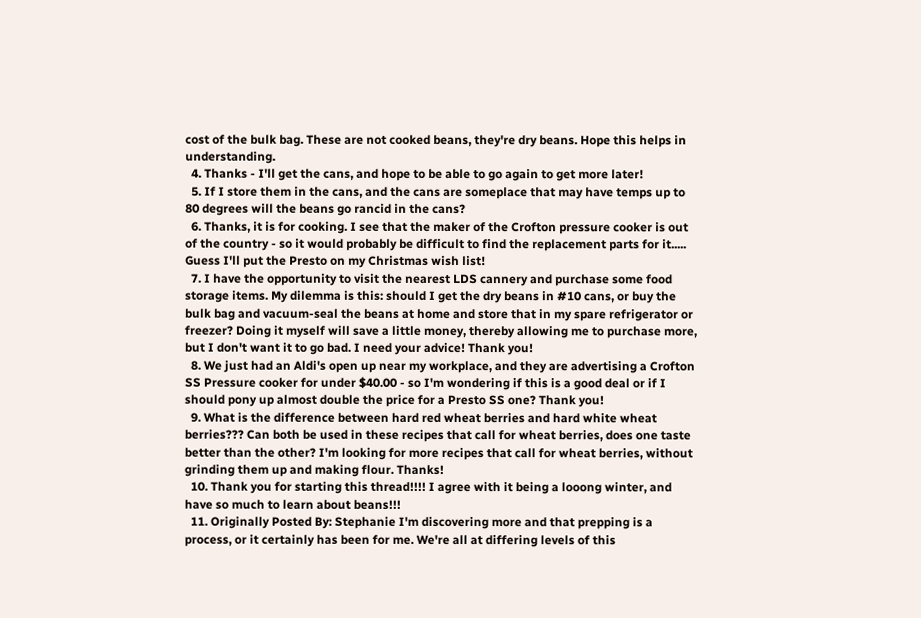cost of the bulk bag. These are not cooked beans, they're dry beans. Hope this helps in understanding.
  4. Thanks - I'll get the cans, and hope to be able to go again to get more later!
  5. If I store them in the cans, and the cans are someplace that may have temps up to 80 degrees will the beans go rancid in the cans?
  6. Thanks, it is for cooking. I see that the maker of the Crofton pressure cooker is out of the country - so it would probably be difficult to find the replacement parts for it..... Guess I'll put the Presto on my Christmas wish list!
  7. I have the opportunity to visit the nearest LDS cannery and purchase some food storage items. My dilemma is this: should I get the dry beans in #10 cans, or buy the bulk bag and vacuum-seal the beans at home and store that in my spare refrigerator or freezer? Doing it myself will save a little money, thereby allowing me to purchase more, but I don't want it to go bad. I need your advice! Thank you!
  8. We just had an Aldi's open up near my workplace, and they are advertising a Crofton SS Pressure cooker for under $40.00 - so I'm wondering if this is a good deal or if I should pony up almost double the price for a Presto SS one? Thank you!
  9. What is the difference between hard red wheat berries and hard white wheat berries??? Can both be used in these recipes that call for wheat berries, does one taste better than the other? I'm looking for more recipes that call for wheat berries, without grinding them up and making flour. Thanks!
  10. Thank you for starting this thread!!!! I agree with it being a looong winter, and have so much to learn about beans!!!
  11. Originally Posted By: Stephanie I'm discovering more and that prepping is a process, or it certainly has been for me. We're all at differing levels of this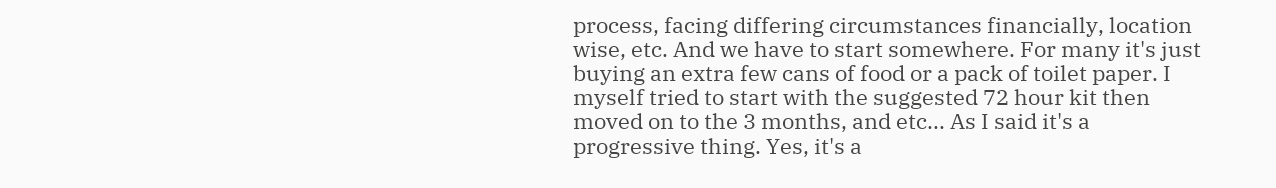process, facing differing circumstances financially, location wise, etc. And we have to start somewhere. For many it's just buying an extra few cans of food or a pack of toilet paper. I myself tried to start with the suggested 72 hour kit then moved on to the 3 months, and etc... As I said it's a progressive thing. Yes, it's a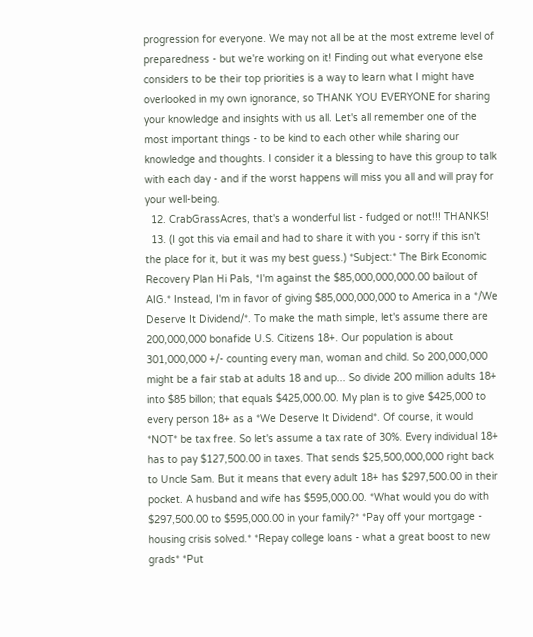progression for everyone. We may not all be at the most extreme level of preparedness - but we're working on it! Finding out what everyone else considers to be their top priorities is a way to learn what I might have overlooked in my own ignorance, so THANK YOU EVERYONE for sharing your knowledge and insights with us all. Let's all remember one of the most important things - to be kind to each other while sharing our knowledge and thoughts. I consider it a blessing to have this group to talk with each day - and if the worst happens will miss you all and will pray for your well-being.
  12. CrabGrassAcres, that's a wonderful list - fudged or not!!! THANKS!
  13. (I got this via email and had to share it with you - sorry if this isn't the place for it, but it was my best guess.) *Subject:* The Birk Economic Recovery Plan Hi Pals, *I'm against the $85,000,000,000.00 bailout of AIG.* Instead, I'm in favor of giving $85,000,000,000 to America in a */We Deserve It Dividend/*. To make the math simple, let's assume there are 200,000,000 bonafide U.S. Citizens 18+. Our population is about 301,000,000 +/- counting every man, woman and child. So 200,000,000 might be a fair stab at adults 18 and up... So divide 200 million adults 18+ into $85 billon; that equals $425,000.00. My plan is to give $425,000 to every person 18+ as a *We Deserve It Dividend*. Of course, it would *NOT* be tax free. So let's assume a tax rate of 30%. Every individual 18+ has to pay $127,500.00 in taxes. That sends $25,500,000,000 right back to Uncle Sam. But it means that every adult 18+ has $297,500.00 in their pocket. A husband and wife has $595,000.00. *What would you do with $297,500.00 to $595,000.00 in your family?* *Pay off your mortgage - housing crisis solved.* *Repay college loans - what a great boost to new grads* *Put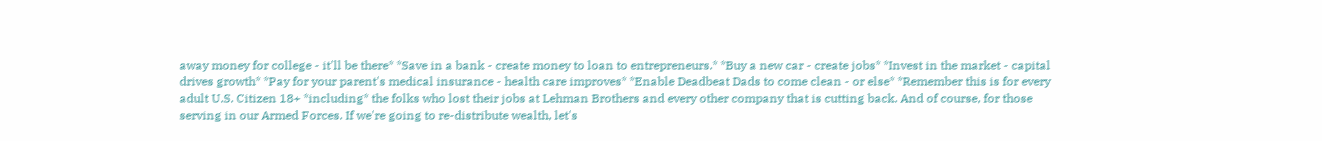away money for college - it'll be there* *Save in a bank - create money to loan to entrepreneurs.* *Buy a new car - create jobs* *Invest in the market - capital drives growth* *Pay for your parent's medical insurance - health care improves* *Enable Deadbeat Dads to come clean - or else* *Remember this is for every adult U.S. Citizen 18+ *including* the folks who lost their jobs at Lehman Brothers and every other company that is cutting back. And of course, for those serving in our Armed Forces. If we're going to re-distribute wealth, let's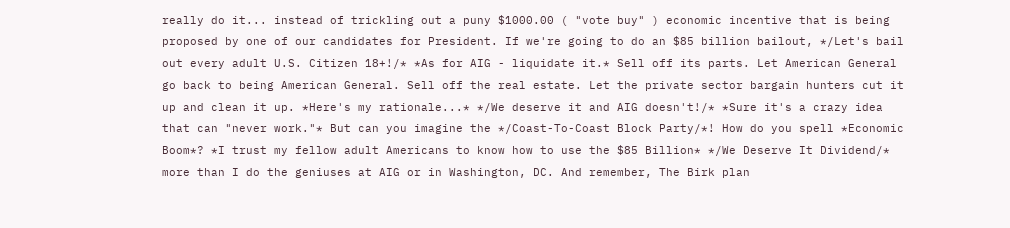really do it... instead of trickling out a puny $1000.00 ( "vote buy" ) economic incentive that is being proposed by one of our candidates for President. If we're going to do an $85 billion bailout, */Let's bail out every adult U.S. Citizen 18+!/* *As for AIG - liquidate it.* Sell off its parts. Let American General go back to being American General. Sell off the real estate. Let the private sector bargain hunters cut it up and clean it up. *Here's my rationale...* */We deserve it and AIG doesn't!/* *Sure it's a crazy idea that can "never work."* But can you imagine the */Coast-To-Coast Block Party/*! How do you spell *Economic Boom*? *I trust my fellow adult Americans to know how to use the $85 Billion* */We Deserve It Dividend/* more than I do the geniuses at AIG or in Washington, DC. And remember, The Birk plan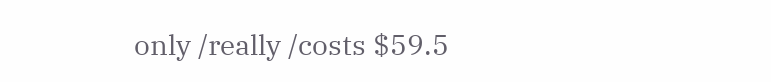only /really /costs $59.5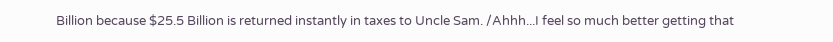Billion because $25.5 Billion is returned instantly in taxes to Uncle Sam. /Ahhh...I feel so much better getting that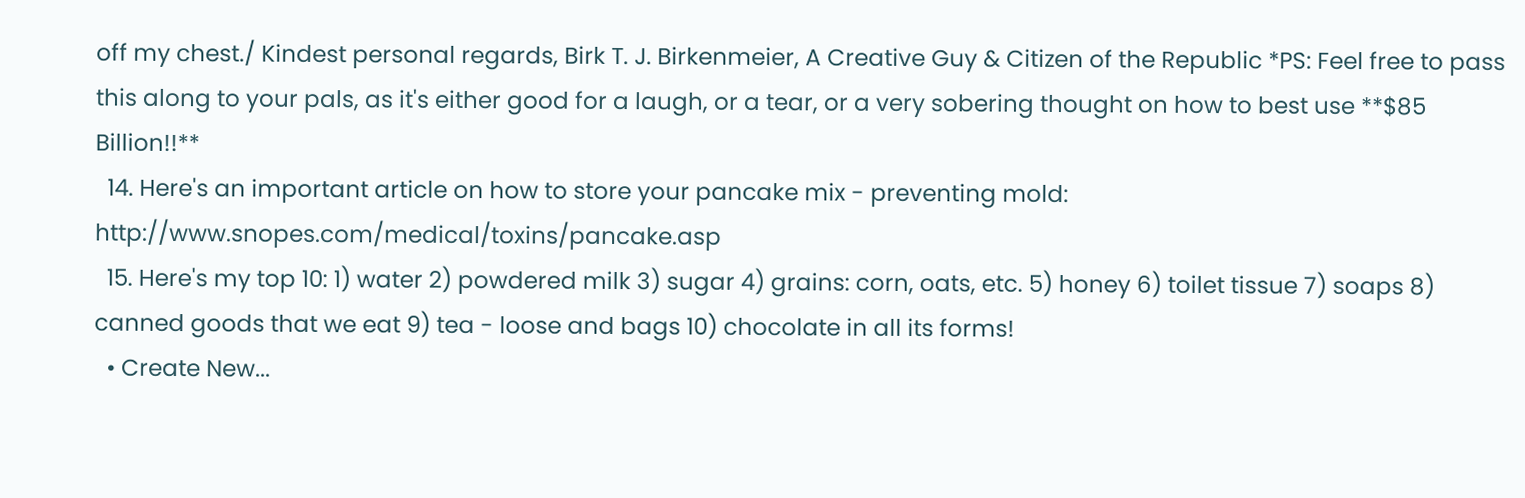off my chest./ Kindest personal regards, Birk T. J. Birkenmeier, A Creative Guy & Citizen of the Republic *PS: Feel free to pass this along to your pals, as it's either good for a laugh, or a tear, or a very sobering thought on how to best use **$85 Billion!!**
  14. Here's an important article on how to store your pancake mix - preventing mold: http://www.snopes.com/medical/toxins/pancake.asp
  15. Here's my top 10: 1) water 2) powdered milk 3) sugar 4) grains: corn, oats, etc. 5) honey 6) toilet tissue 7) soaps 8) canned goods that we eat 9) tea - loose and bags 10) chocolate in all its forms!
  • Create New...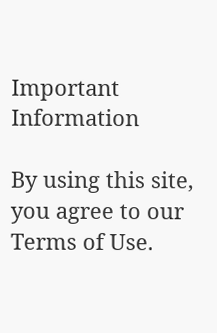Important Information

By using this site, you agree to our Terms of Use.